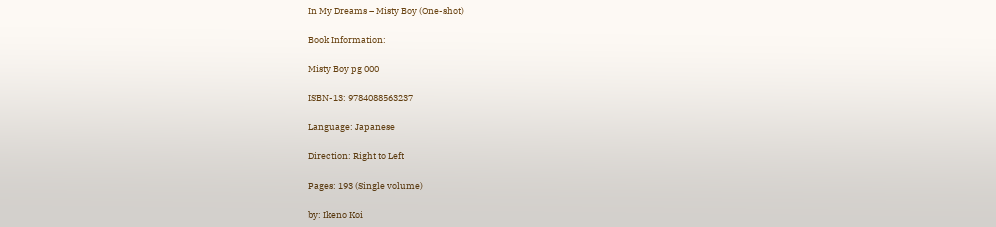In My Dreams – Misty Boy (One-shot)

Book Information:

Misty Boy pg 000

ISBN-13: 9784088563237

Language: Japanese

Direction: Right to Left

Pages: 193 (Single volume)

by: Ikeno Koi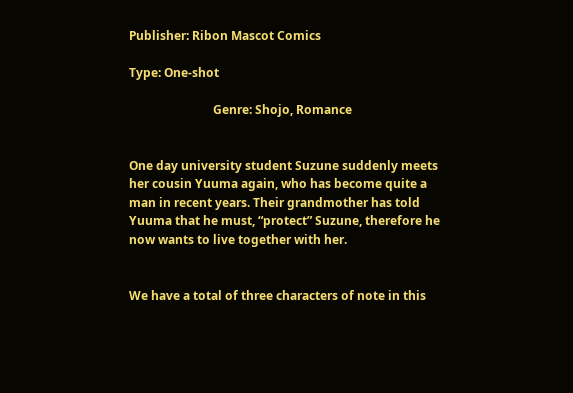Publisher: Ribon Mascot Comics

Type: One-shot

                            Genre: Shojo, Romance


One day university student Suzune suddenly meets her cousin Yuuma again, who has become quite a man in recent years. Their grandmother has told Yuuma that he must, “protect” Suzune, therefore he now wants to live together with her.


We have a total of three characters of note in this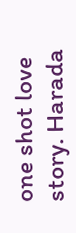one shot love story. Harada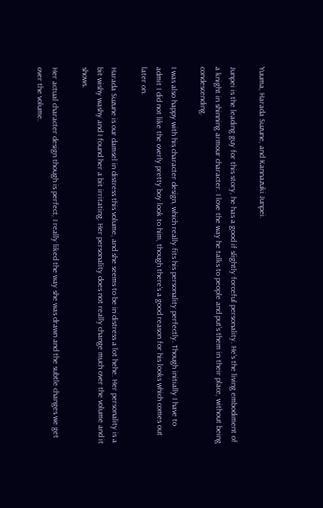Yuuma, Harada Suzune, and Kannazuki Junpei.

Junpei is the leading guy for this story, he has a good if slightly forceful personality. He’s the living embodiment of a knight in shinning armour character. I love the way he talks to people and put’s them in their place, without being condescending.

I was also happy with his character design, which really fits his personality perfectly. Though initially I have to admit I did not like the overly pretty boy look to him, though there’s a good reason for his looks which comes out later on.

Harada Suzune is our damsel in distress this volume, and she seems to be in distress a lot hehe. Her personality is a bit wishy washy and I found her a bit irritating. Her personality does not really change much over the volume and it shows.

Her actual character design though is perfect, I really liked the way she was drawn and the subtle changes we get over the volume.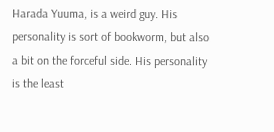Harada Yuuma, is a weird guy. His personality is sort of bookworm, but also a bit on the forceful side. His personality is the least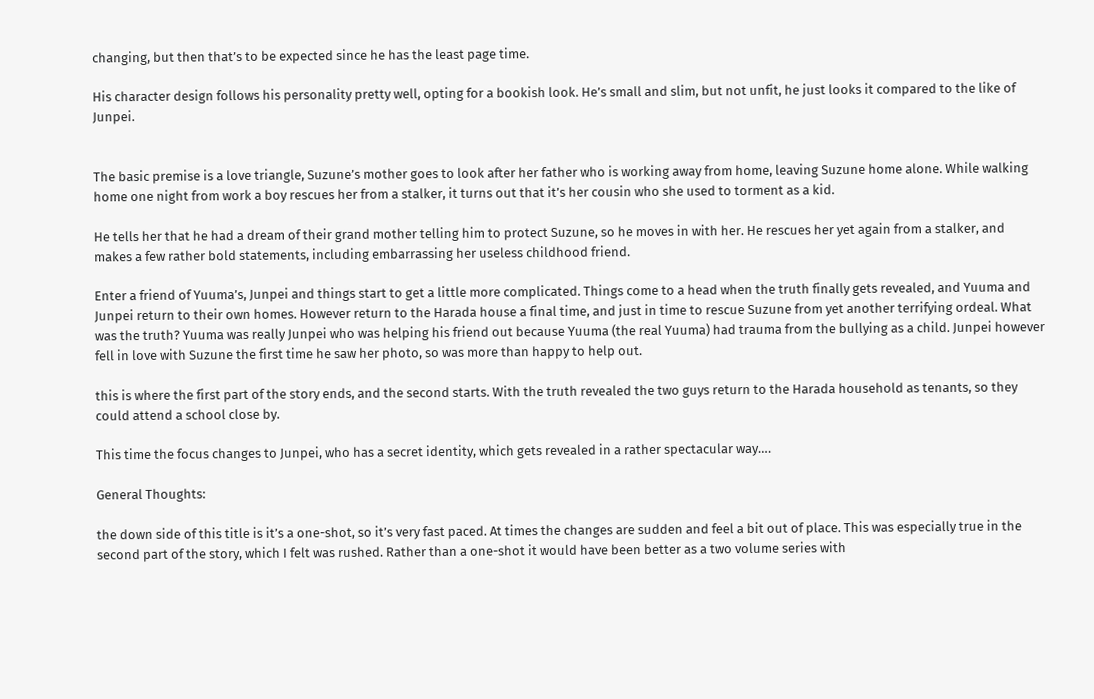changing, but then that’s to be expected since he has the least page time.

His character design follows his personality pretty well, opting for a bookish look. He’s small and slim, but not unfit, he just looks it compared to the like of Junpei.


The basic premise is a love triangle, Suzune’s mother goes to look after her father who is working away from home, leaving Suzune home alone. While walking home one night from work a boy rescues her from a stalker, it turns out that it’s her cousin who she used to torment as a kid.

He tells her that he had a dream of their grand mother telling him to protect Suzune, so he moves in with her. He rescues her yet again from a stalker, and makes a few rather bold statements, including embarrassing her useless childhood friend.

Enter a friend of Yuuma’s, Junpei and things start to get a little more complicated. Things come to a head when the truth finally gets revealed, and Yuuma and Junpei return to their own homes. However return to the Harada house a final time, and just in time to rescue Suzune from yet another terrifying ordeal. What was the truth? Yuuma was really Junpei who was helping his friend out because Yuuma (the real Yuuma) had trauma from the bullying as a child. Junpei however fell in love with Suzune the first time he saw her photo, so was more than happy to help out.

this is where the first part of the story ends, and the second starts. With the truth revealed the two guys return to the Harada household as tenants, so they could attend a school close by.

This time the focus changes to Junpei, who has a secret identity, which gets revealed in a rather spectacular way….

General Thoughts:

the down side of this title is it’s a one-shot, so it’s very fast paced. At times the changes are sudden and feel a bit out of place. This was especially true in the second part of the story, which I felt was rushed. Rather than a one-shot it would have been better as a two volume series with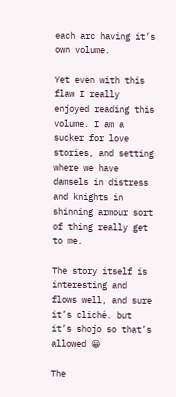each arc having it’s own volume.

Yet even with this flaw I really enjoyed reading this volume. I am a sucker for love stories, and setting where we have damsels in distress and knights in shinning armour sort of thing really get to me.

The story itself is interesting and flows well, and sure it’s cliché. but it’s shojo so that’s allowed 😀

The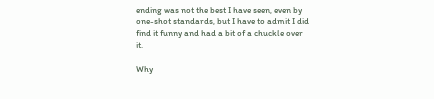ending was not the best I have seen, even by one-shot standards, but I have to admit I did find it funny and had a bit of a chuckle over it.

Why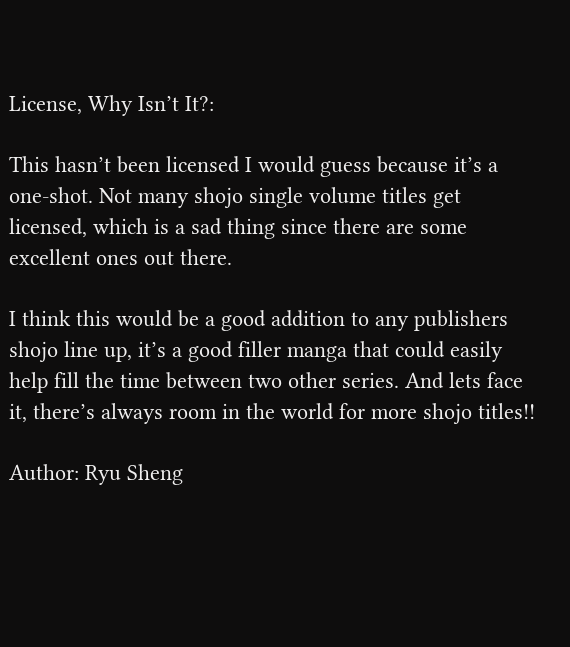License, Why Isn’t It?:

This hasn’t been licensed I would guess because it’s a one-shot. Not many shojo single volume titles get licensed, which is a sad thing since there are some excellent ones out there.

I think this would be a good addition to any publishers shojo line up, it’s a good filler manga that could easily help fill the time between two other series. And lets face it, there’s always room in the world for more shojo titles!!

Author: Ryu Sheng